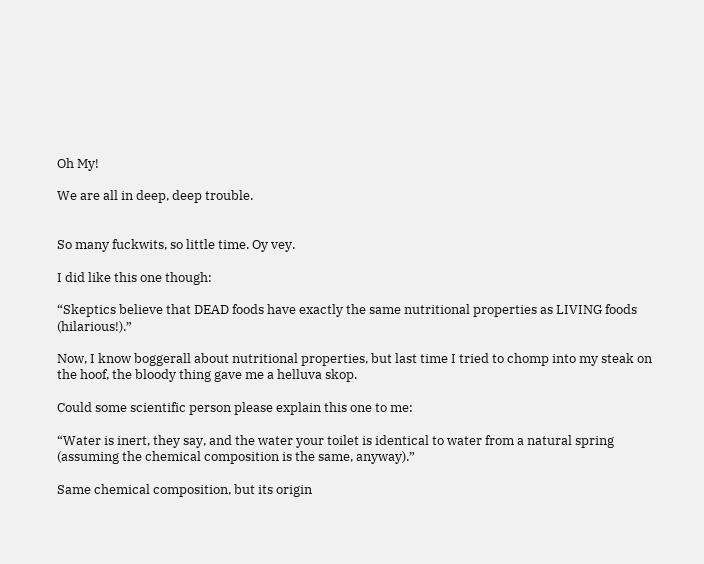Oh My!

We are all in deep, deep trouble.


So many fuckwits, so little time. Oy vey.

I did like this one though:

“Skeptics believe that DEAD foods have exactly the same nutritional properties as LIVING foods (hilarious!).”

Now, I know boggerall about nutritional properties, but last time I tried to chomp into my steak on the hoof, the bloody thing gave me a helluva skop.

Could some scientific person please explain this one to me:

“Water is inert, they say, and the water your toilet is identical to water from a natural spring (assuming the chemical composition is the same, anyway).”

Same chemical composition, but its origin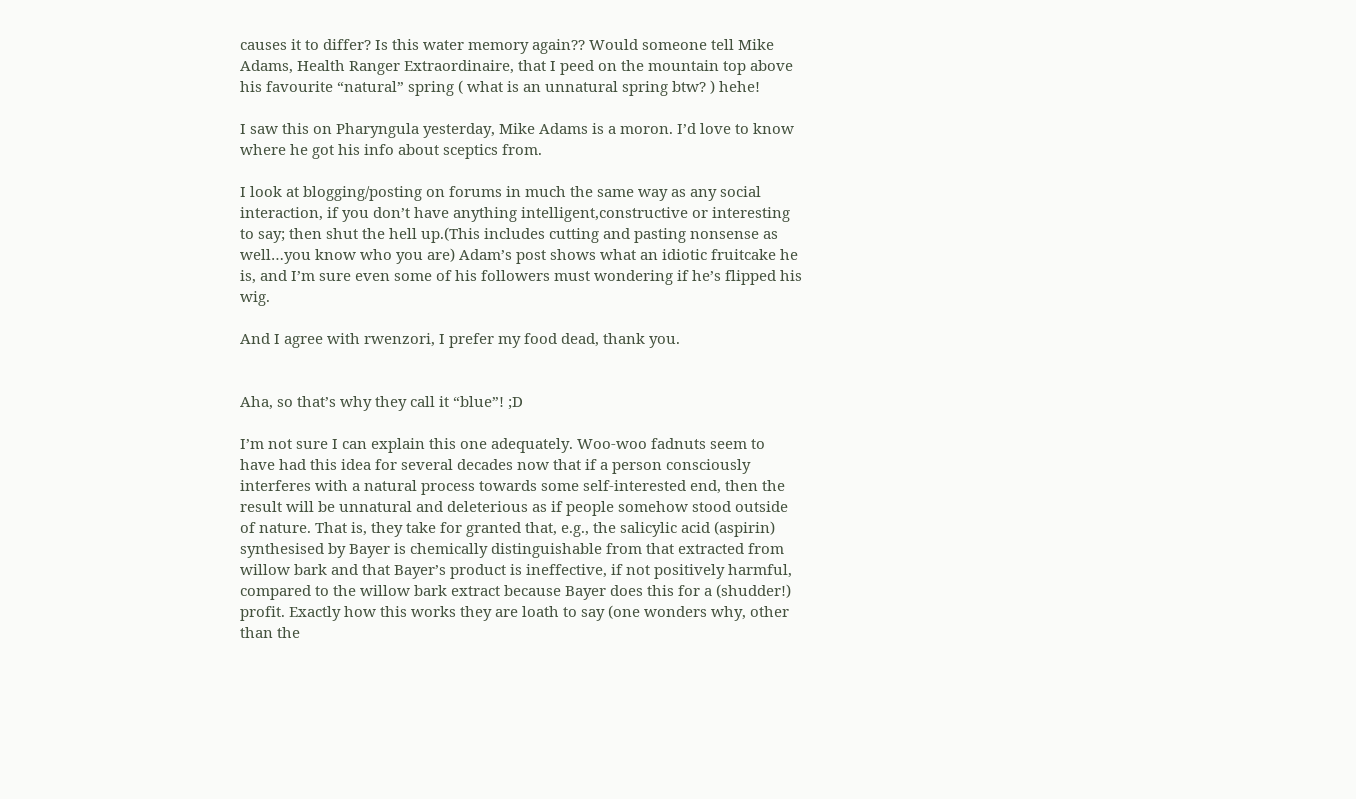causes it to differ? Is this water memory again?? Would someone tell Mike Adams, Health Ranger Extraordinaire, that I peed on the mountain top above his favourite “natural” spring ( what is an unnatural spring btw? ) hehe!

I saw this on Pharyngula yesterday, Mike Adams is a moron. I’d love to know where he got his info about sceptics from.

I look at blogging/posting on forums in much the same way as any social interaction, if you don’t have anything intelligent,constructive or interesting to say; then shut the hell up.(This includes cutting and pasting nonsense as well…you know who you are) Adam’s post shows what an idiotic fruitcake he is, and I’m sure even some of his followers must wondering if he’s flipped his wig.

And I agree with rwenzori, I prefer my food dead, thank you.


Aha, so that’s why they call it “blue”! ;D

I’m not sure I can explain this one adequately. Woo-woo fadnuts seem to have had this idea for several decades now that if a person consciously interferes with a natural process towards some self-interested end, then the result will be unnatural and deleterious as if people somehow stood outside of nature. That is, they take for granted that, e.g., the salicylic acid (aspirin) synthesised by Bayer is chemically distinguishable from that extracted from willow bark and that Bayer’s product is ineffective, if not positively harmful, compared to the willow bark extract because Bayer does this for a (shudder!) profit. Exactly how this works they are loath to say (one wonders why, other than the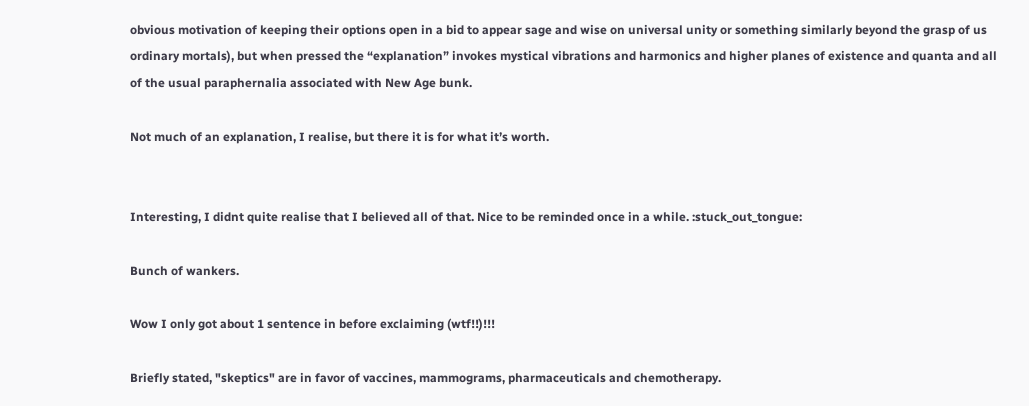obvious motivation of keeping their options open in a bid to appear sage and wise on universal unity or something similarly beyond the grasp of us ordinary mortals), but when pressed the “explanation” invokes mystical vibrations and harmonics and higher planes of existence and quanta and all of the usual paraphernalia associated with New Age bunk.

Not much of an explanation, I realise, but there it is for what it’s worth.


Interesting, I didnt quite realise that I believed all of that. Nice to be reminded once in a while. :stuck_out_tongue:

Bunch of wankers.

Wow I only got about 1 sentence in before exclaiming (wtf!!)!!!

Briefly stated, "skeptics" are in favor of vaccines, mammograms, pharmaceuticals and chemotherapy.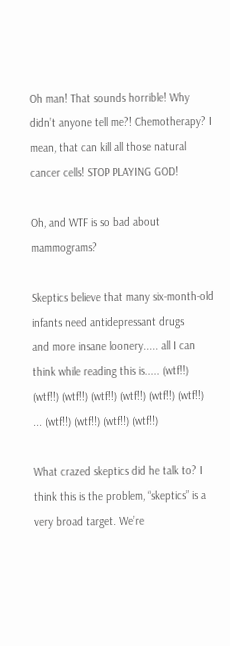Oh man! That sounds horrible! Why didn’t anyone tell me?! Chemotherapy? I mean, that can kill all those natural cancer cells! STOP PLAYING GOD!

Oh, and WTF is so bad about mammograms?

Skeptics believe that many six-month-old infants need antidepressant drugs
and more insane loonery..... all I can think while reading this is..... (wtf!!) (wtf!!) (wtf!!) (wtf!!) (wtf!!) (wtf!!) (wtf!!) ... (wtf!!) (wtf!!) (wtf!!) (wtf!!)

What crazed skeptics did he talk to? I think this is the problem, “skeptics” is a very broad target. We’re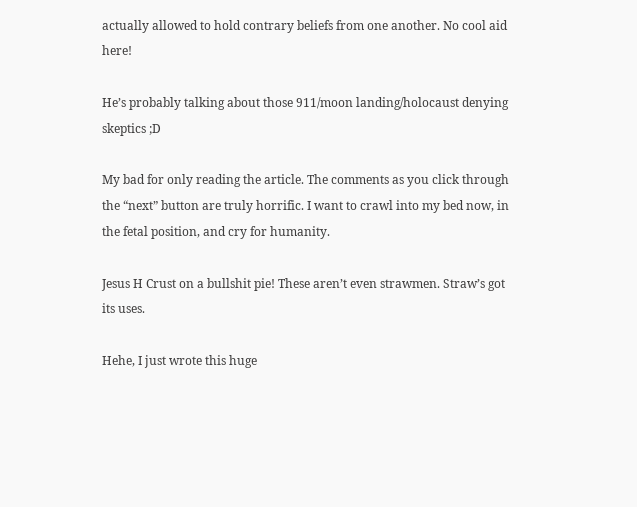actually allowed to hold contrary beliefs from one another. No cool aid here!

He’s probably talking about those 911/moon landing/holocaust denying skeptics ;D

My bad for only reading the article. The comments as you click through the “next” button are truly horrific. I want to crawl into my bed now, in the fetal position, and cry for humanity.

Jesus H Crust on a bullshit pie! These aren’t even strawmen. Straw’s got its uses.

Hehe, I just wrote this huge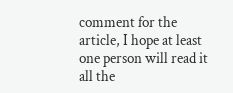comment for the article, I hope at least one person will read it all the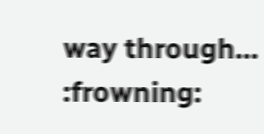way through… :frowning: